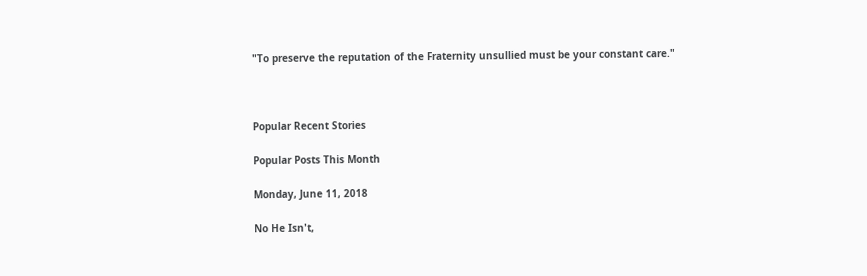"To preserve the reputation of the Fraternity unsullied must be your constant care."



Popular Recent Stories

Popular Posts This Month

Monday, June 11, 2018

No He Isn't,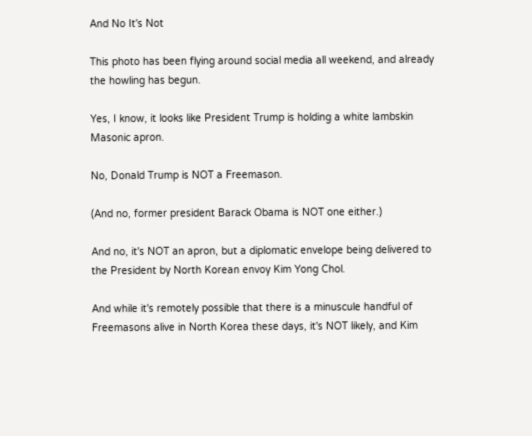And No It's Not

This photo has been flying around social media all weekend, and already the howling has begun.

Yes, I know, it looks like President Trump is holding a white lambskin Masonic apron.

No, Donald Trump is NOT a Freemason.

(And no, former president Barack Obama is NOT one either.)

And no, it's NOT an apron, but a diplomatic envelope being delivered to the President by North Korean envoy Kim Yong Chol.

And while it's remotely possible that there is a minuscule handful of Freemasons alive in North Korea these days, it's NOT likely, and Kim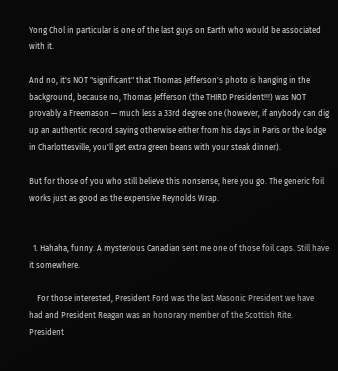Yong Chol in particular is one of the last guys on Earth who would be associated with it.

And no, it's NOT "significant" that Thomas Jefferson's photo is hanging in the background, because no, Thomas Jefferson (the THIRD President!!!) was NOT provably a Freemason — much less a 33rd degree one (however, if anybody can dig up an authentic record saying otherwise either from his days in Paris or the lodge in Charlottesville, you'll get extra green beans with your steak dinner).

But for those of you who still believe this nonsense, here you go. The generic foil works just as good as the expensive Reynolds Wrap.


  1. Hahaha, funny. A mysterious Canadian sent me one of those foil caps. Still have it somewhere.

    For those interested, President Ford was the last Masonic President we have had and President Reagan was an honorary member of the Scottish Rite. President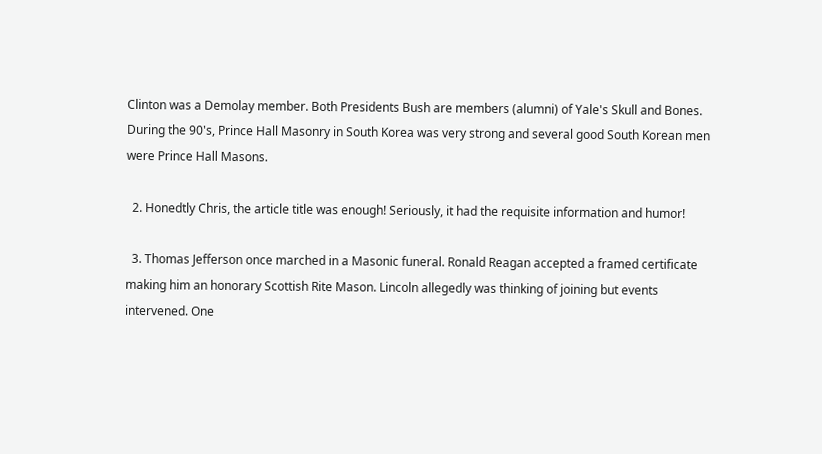Clinton was a Demolay member. Both Presidents Bush are members (alumni) of Yale's Skull and Bones. During the 90's, Prince Hall Masonry in South Korea was very strong and several good South Korean men were Prince Hall Masons.

  2. Honedtly Chris, the article title was enough! Seriously, it had the requisite information and humor!

  3. Thomas Jefferson once marched in a Masonic funeral. Ronald Reagan accepted a framed certificate making him an honorary Scottish Rite Mason. Lincoln allegedly was thinking of joining but events intervened. One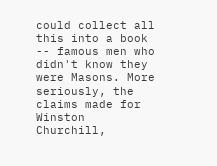could collect all this into a book -- famous men who didn't know they were Masons. More seriously, the claims made for Winston Churchill,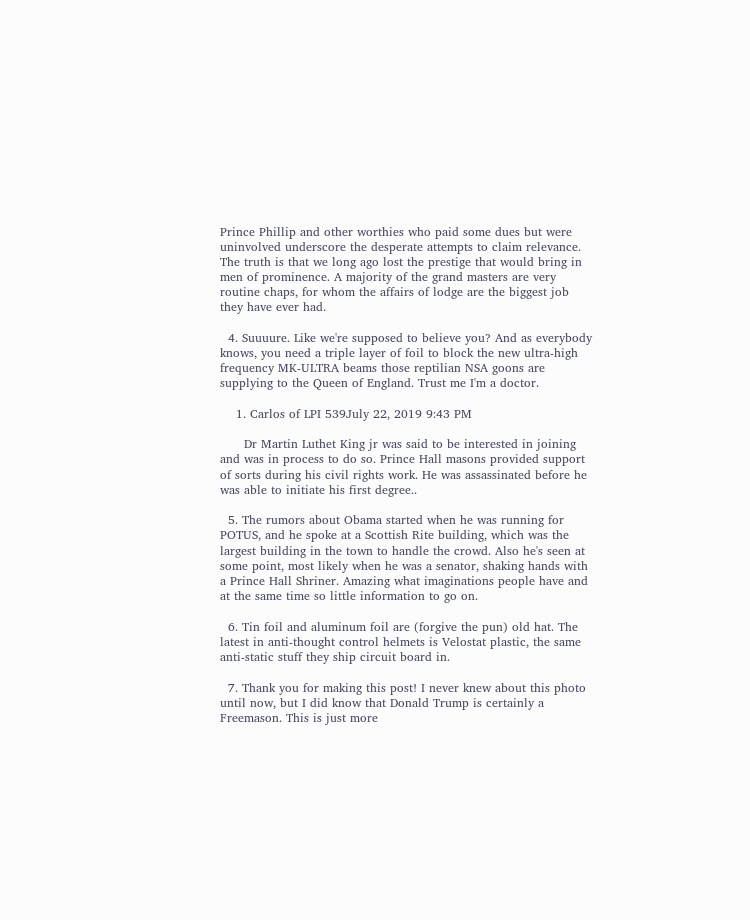Prince Phillip and other worthies who paid some dues but were uninvolved underscore the desperate attempts to claim relevance. The truth is that we long ago lost the prestige that would bring in men of prominence. A majority of the grand masters are very routine chaps, for whom the affairs of lodge are the biggest job they have ever had.

  4. Suuuure. Like we're supposed to believe you? And as everybody knows, you need a triple layer of foil to block the new ultra-high frequency MK-ULTRA beams those reptilian NSA goons are supplying to the Queen of England. Trust me I'm a doctor.

    1. Carlos of LPI 539July 22, 2019 9:43 PM

      Dr Martin Luthet King jr was said to be interested in joining and was in process to do so. Prince Hall masons provided support of sorts during his civil rights work. He was assassinated before he was able to initiate his first degree..

  5. The rumors about Obama started when he was running for POTUS, and he spoke at a Scottish Rite building, which was the largest building in the town to handle the crowd. Also he's seen at some point, most likely when he was a senator, shaking hands with a Prince Hall Shriner. Amazing what imaginations people have and at the same time so little information to go on.

  6. Tin foil and aluminum foil are (forgive the pun) old hat. The latest in anti-thought control helmets is Velostat plastic, the same anti-static stuff they ship circuit board in.

  7. Thank you for making this post! I never knew about this photo until now, but I did know that Donald Trump is certainly a Freemason. This is just more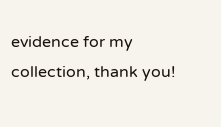evidence for my collection, thank you!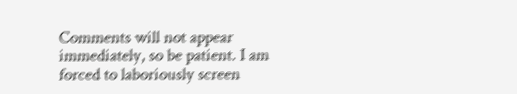Comments will not appear immediately, so be patient. I am forced to laboriously screen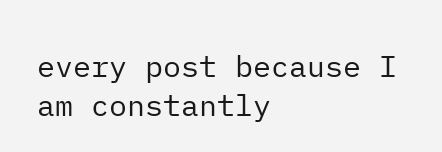every post because I am constantly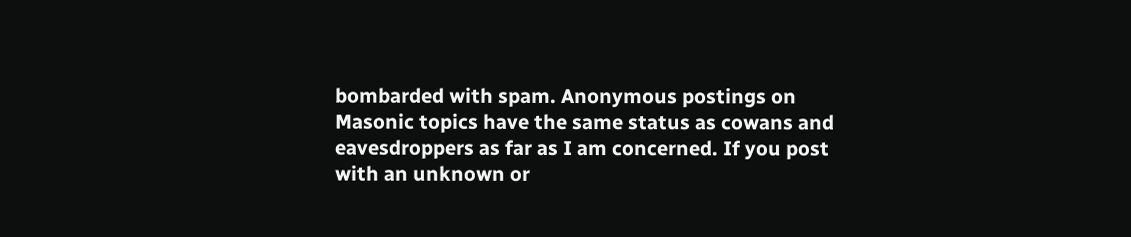bombarded with spam. Anonymous postings on Masonic topics have the same status as cowans and eavesdroppers as far as I am concerned. If you post with an unknown or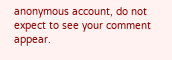anonymous account, do not expect to see your comment appear.